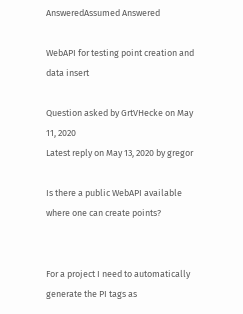AnsweredAssumed Answered

WebAPI for testing point creation and data insert

Question asked by GrtVHecke on May 11, 2020
Latest reply on May 13, 2020 by gregor

Is there a public WebAPI available where one can create points?


For a project I need to automatically generate the PI tags as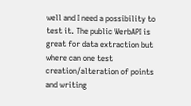well and I need a possibility to test it. The public WerbAPI is great for data extraction but where can one test creation/alteration of points and writing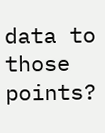data to those points?